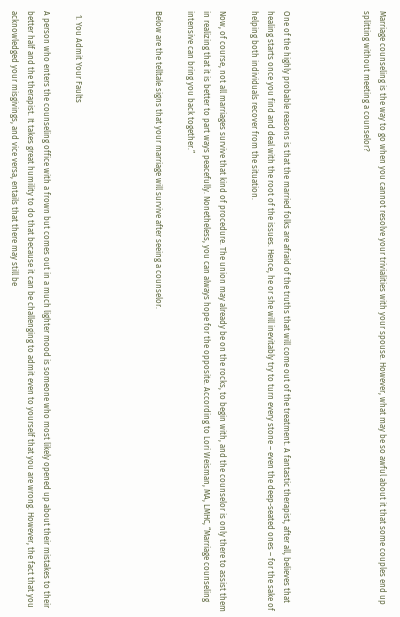Marriage counseling is the way to go when you cannot resolve your trivialities with your spouse. However, what may be so awful about it that some couples end up splitting without meeting a counselor?




One of the highly probable reasons is that the married folks are afraid of the truths that will come out of the treatment. A fantastic therapist, after all, believes that healing starts once you find and deal with the root of the issues. Hence, he or she will inevitably try to turn every stone – even the deep-seated ones – for the sake of helping both individuals recover from the situation.

Now, of course, not all marriages survive that kind of procedure. The union may already be on the rocks, to begin with, and the counselor is only there to assist them in realizing that it is better to part ways peacefully. Nonetheless, you can always hope for the opposite. According to Lori Weisman, MA, LMHC, “Marriage counseling intensive can bring you back together.”

Below are the telltale signs that your marriage will survive after seeing a counselor.




  1. You Admit Your Faults

A person who enters the counseling office with a frown but comes out in a much lighter mood is someone who most likely opened up about their mistakes to their better half and the therapist. It takes great humility to do that because it can be challenging to admit even to yourself that you are wrong. However, the fact that you acknowledged your misgivings, and vice versa, entails that there may still be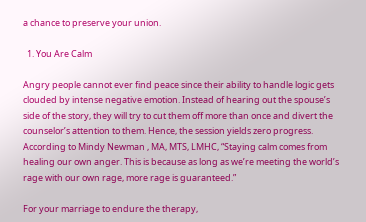a chance to preserve your union.

  1. You Are Calm

Angry people cannot ever find peace since their ability to handle logic gets clouded by intense negative emotion. Instead of hearing out the spouse’s side of the story, they will try to cut them off more than once and divert the counselor’s attention to them. Hence, the session yields zero progress. According to Mindy Newman , MA, MTS, LMHC, “Staying calm comes from healing our own anger. This is because as long as we’re meeting the world’s rage with our own rage, more rage is guaranteed.”

For your marriage to endure the therapy,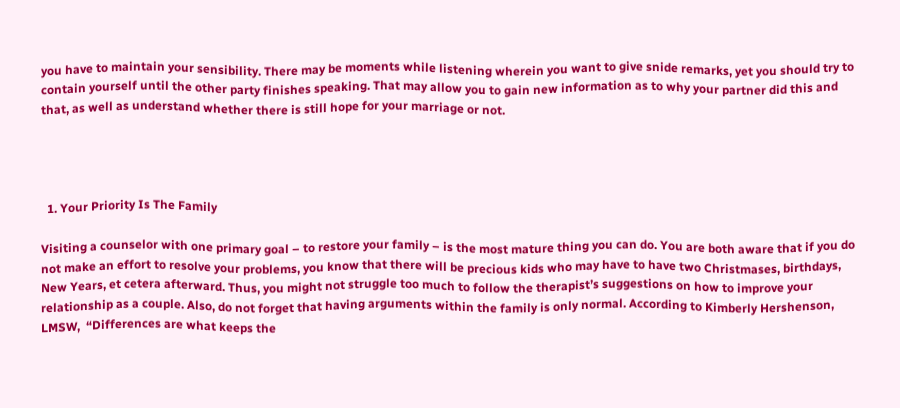you have to maintain your sensibility. There may be moments while listening wherein you want to give snide remarks, yet you should try to contain yourself until the other party finishes speaking. That may allow you to gain new information as to why your partner did this and that, as well as understand whether there is still hope for your marriage or not.




  1. Your Priority Is The Family

Visiting a counselor with one primary goal – to restore your family – is the most mature thing you can do. You are both aware that if you do not make an effort to resolve your problems, you know that there will be precious kids who may have to have two Christmases, birthdays, New Years, et cetera afterward. Thus, you might not struggle too much to follow the therapist’s suggestions on how to improve your relationship as a couple. Also, do not forget that having arguments within the family is only normal. According to Kimberly Hershenson, LMSW,  “Differences are what keeps the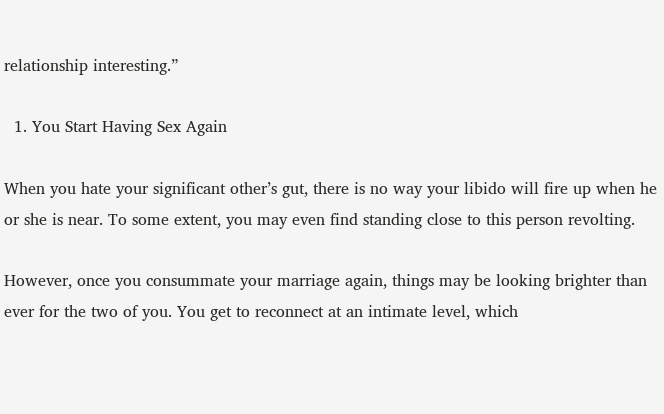relationship interesting.”

  1. You Start Having Sex Again

When you hate your significant other’s gut, there is no way your libido will fire up when he or she is near. To some extent, you may even find standing close to this person revolting.

However, once you consummate your marriage again, things may be looking brighter than ever for the two of you. You get to reconnect at an intimate level, which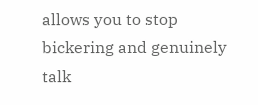allows you to stop bickering and genuinely talk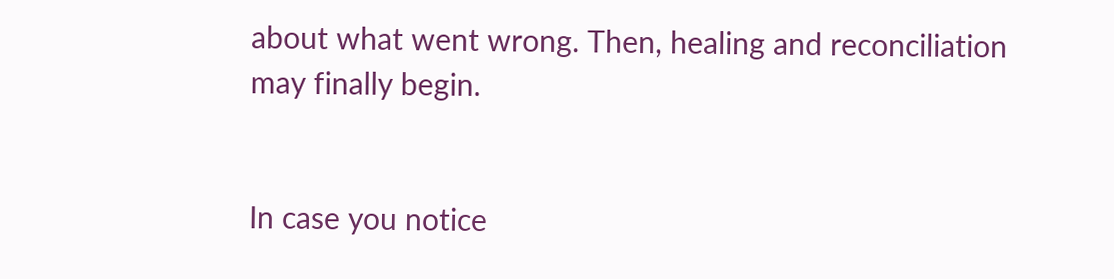about what went wrong. Then, healing and reconciliation may finally begin.


In case you notice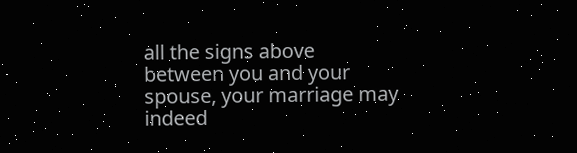all the signs above between you and your spouse, your marriage may indeed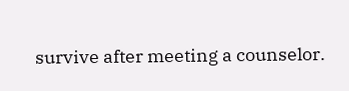survive after meeting a counselor.